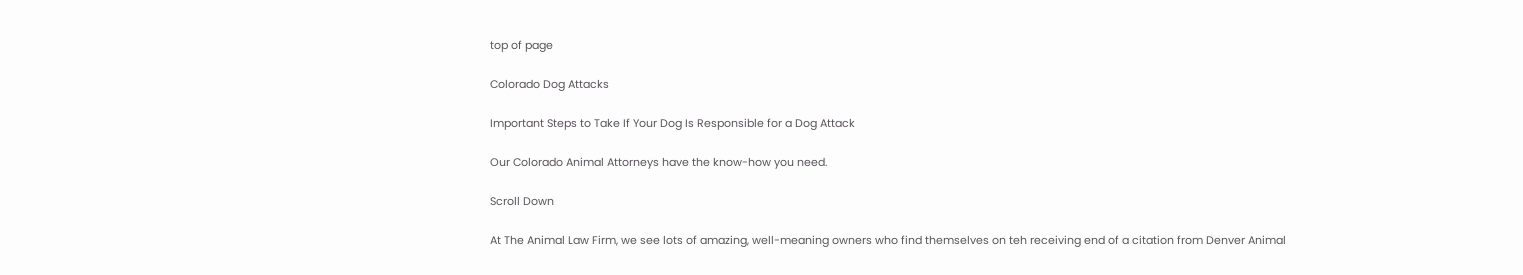top of page

Colorado Dog Attacks

Important Steps to Take If Your Dog Is Responsible for a Dog Attack

Our Colorado Animal Attorneys have the know-how you need.

Scroll Down

At The Animal Law Firm, we see lots of amazing, well-meaning owners who find themselves on teh receiving end of a citation from Denver Animal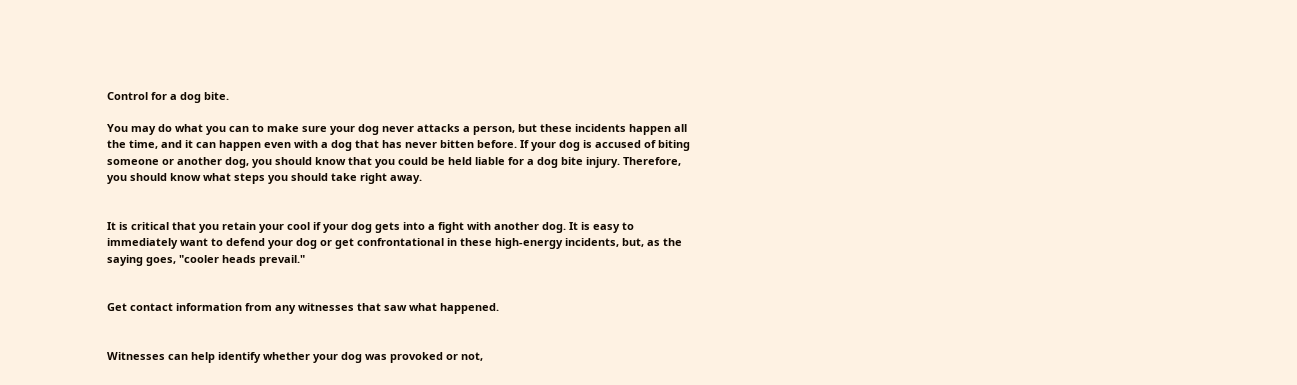Control for a dog bite.

You may do what you can to make sure your dog never attacks a person, but these incidents happen all the time, and it can happen even with a dog that has never bitten before. If your dog is accused of biting someone or another dog, you should know that you could be held liable for a dog bite injury. Therefore, you should know what steps you should take right away.


It is critical that you retain your cool if your dog gets into a fight with another dog. It is easy to immediately want to defend your dog or get confrontational in these high-energy incidents, but, as the saying goes, "cooler heads prevail."


Get contact information from any witnesses that saw what happened.


Witnesses can help identify whether your dog was provoked or not,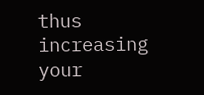thus increasing your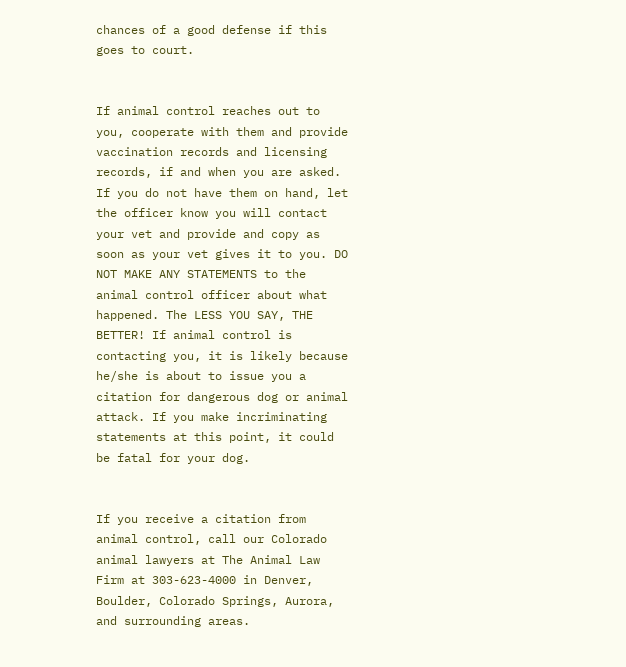chances of a good defense if this goes to court.


If animal control reaches out to you, cooperate with them and provide vaccination records and licensing records, if and when you are asked. If you do not have them on hand, let the officer know you will contact your vet and provide and copy as soon as your vet gives it to you. DO NOT MAKE ANY STATEMENTS to the animal control officer about what happened. The LESS YOU SAY, THE BETTER! If animal control is contacting you, it is likely because he/she is about to issue you a citation for dangerous dog or animal attack. If you make incriminating statements at this point, it could be fatal for your dog.


If you receive a citation from animal control, call our Colorado animal lawyers at The Animal Law Firm at 303-623-4000 in Denver, Boulder, Colorado Springs, Aurora, and surrounding areas.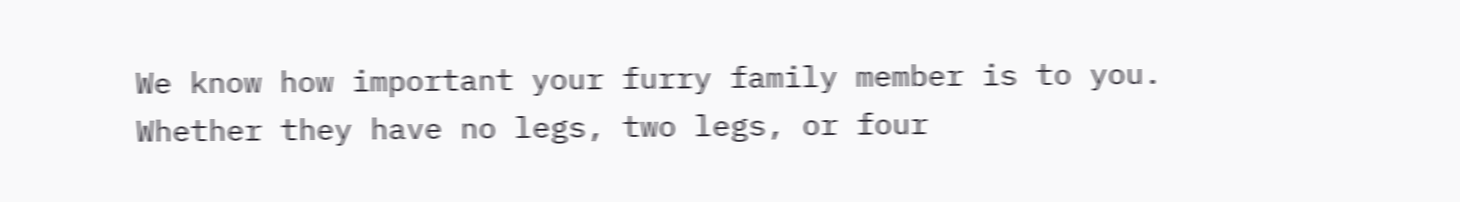We know how important your furry family member is to you. Whether they have no legs, two legs, or four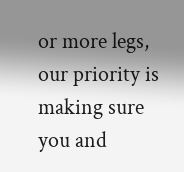or more legs, our priority is making sure you and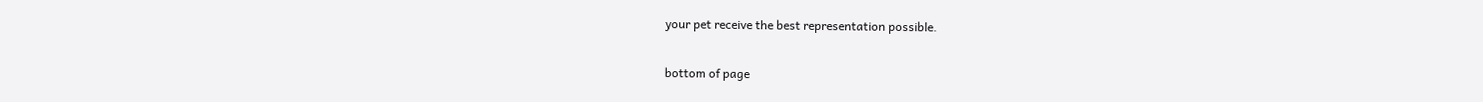your pet receive the best representation possible.

bottom of page